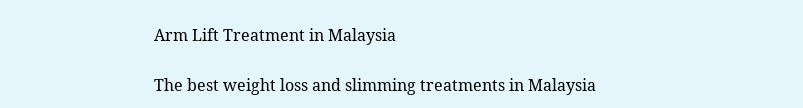Arm Lift Treatment in Malaysia

The best weight loss and slimming treatments in Malaysia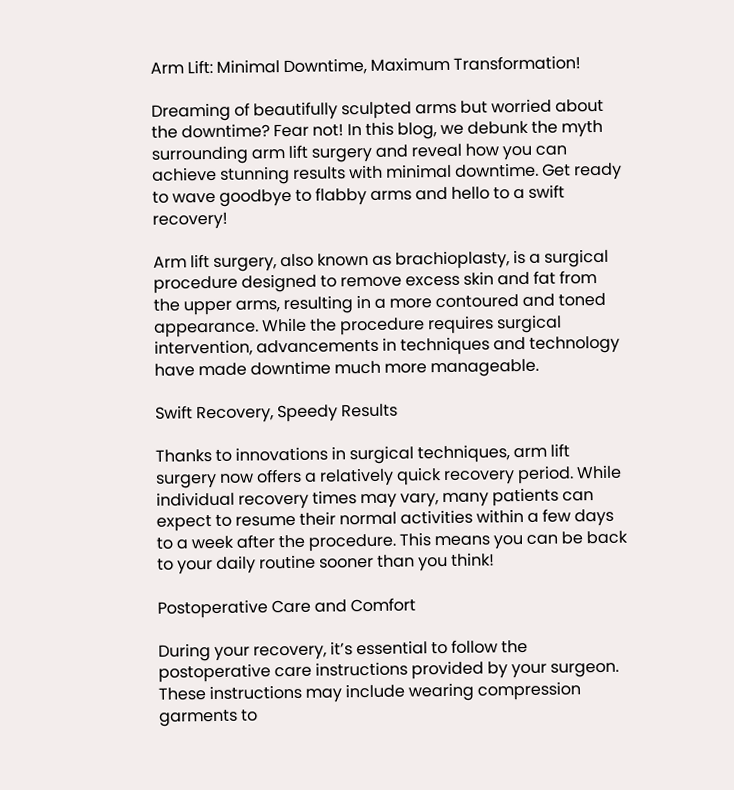Arm Lift: Minimal Downtime, Maximum Transformation!

Dreaming of beautifully sculpted arms but worried about the downtime? Fear not! In this blog, we debunk the myth surrounding arm lift surgery and reveal how you can achieve stunning results with minimal downtime. Get ready to wave goodbye to flabby arms and hello to a swift recovery!

Arm lift surgery, also known as brachioplasty, is a surgical procedure designed to remove excess skin and fat from the upper arms, resulting in a more contoured and toned appearance. While the procedure requires surgical intervention, advancements in techniques and technology have made downtime much more manageable.

Swift Recovery, Speedy Results

Thanks to innovations in surgical techniques, arm lift surgery now offers a relatively quick recovery period. While individual recovery times may vary, many patients can expect to resume their normal activities within a few days to a week after the procedure. This means you can be back to your daily routine sooner than you think!

Postoperative Care and Comfort

During your recovery, it’s essential to follow the postoperative care instructions provided by your surgeon. These instructions may include wearing compression garments to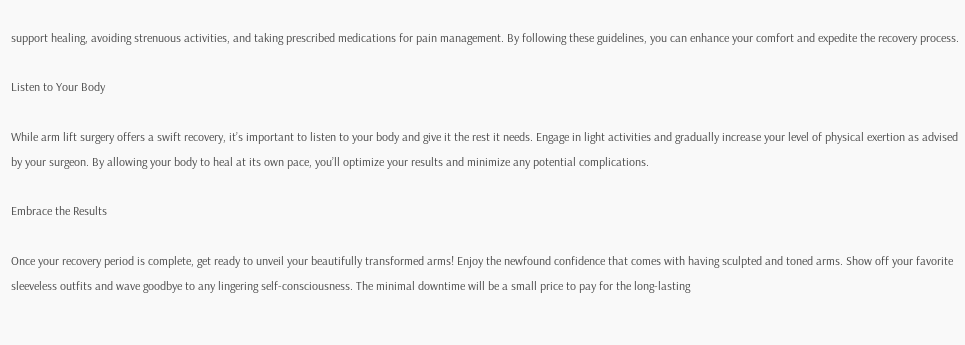support healing, avoiding strenuous activities, and taking prescribed medications for pain management. By following these guidelines, you can enhance your comfort and expedite the recovery process.

Listen to Your Body

While arm lift surgery offers a swift recovery, it’s important to listen to your body and give it the rest it needs. Engage in light activities and gradually increase your level of physical exertion as advised by your surgeon. By allowing your body to heal at its own pace, you’ll optimize your results and minimize any potential complications.

Embrace the Results

Once your recovery period is complete, get ready to unveil your beautifully transformed arms! Enjoy the newfound confidence that comes with having sculpted and toned arms. Show off your favorite sleeveless outfits and wave goodbye to any lingering self-consciousness. The minimal downtime will be a small price to pay for the long-lasting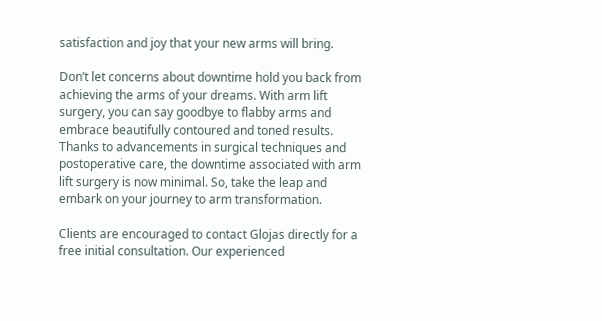satisfaction and joy that your new arms will bring.

Don’t let concerns about downtime hold you back from achieving the arms of your dreams. With arm lift surgery, you can say goodbye to flabby arms and embrace beautifully contoured and toned results. Thanks to advancements in surgical techniques and postoperative care, the downtime associated with arm lift surgery is now minimal. So, take the leap and embark on your journey to arm transformation.

Clients are encouraged to contact Glojas directly for a free initial consultation. Our experienced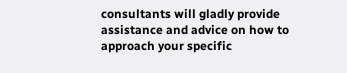consultants will gladly provide assistance and advice on how to approach your specific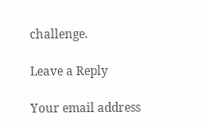challenge.

Leave a Reply

Your email address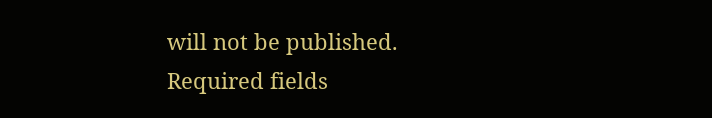will not be published. Required fields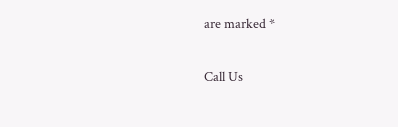are marked *

Call Us